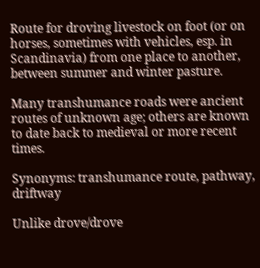Route for droving livestock on foot (or on horses, sometimes with vehicles, esp. in Scandinavia) from one place to another, between summer and winter pasture.

Many transhumance roads were ancient routes of unknown age; others are known to date back to medieval or more recent times.

Synonyms: transhumance route, pathway, driftway

Unlike drove/drove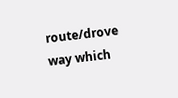route/drove way which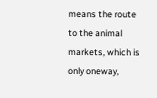means the route to the animal markets, which is only oneway,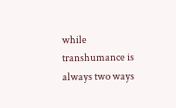while transhumance is always two ways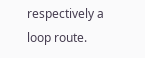respectively a loop route.